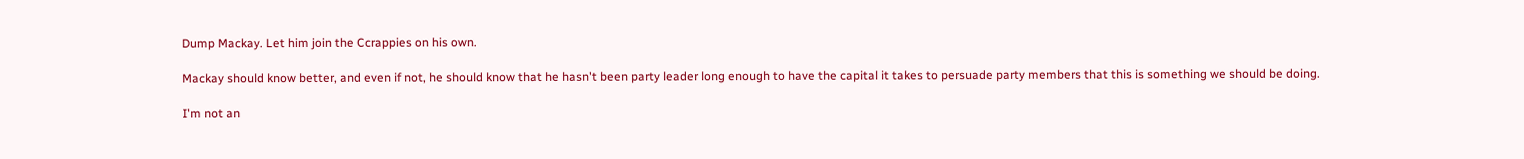Dump Mackay. Let him join the Ccrappies on his own.

Mackay should know better, and even if not, he should know that he hasn't been party leader long enough to have the capital it takes to persuade party members that this is something we should be doing.

I'm not an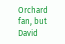Orchard fan, but David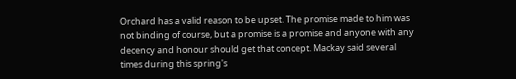Orchard has a valid reason to be upset. The promise made to him was not binding of course, but a promise is a promise and anyone with any decency and honour should get that concept. Mackay said several times during this spring's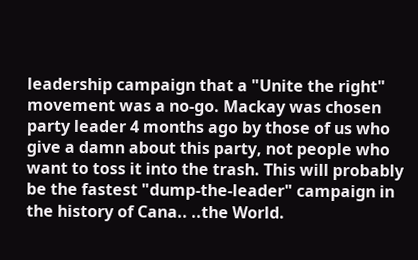leadership campaign that a "Unite the right" movement was a no-go. Mackay was chosen party leader 4 months ago by those of us who give a damn about this party, not people who want to toss it into the trash. This will probably be the fastest "dump-the-leader" campaign in the history of Cana.. ..the World.